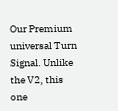Our Premium universal Turn Signal. Unlike the V2, this one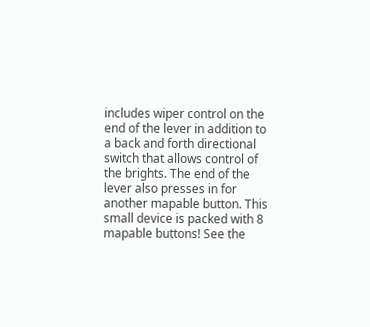includes wiper control on the end of the lever in addition to a back and forth directional switch that allows control of the brights. The end of the lever also presses in for another mapable button. This small device is packed with 8 mapable buttons! See the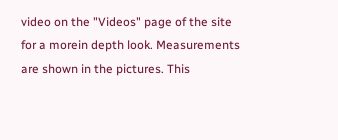video on the "Videos" page of the site for a morein depth look. Measurements are shown in the pictures. This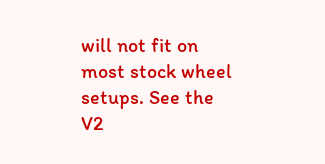will not fit on most stock wheel setups. See the V2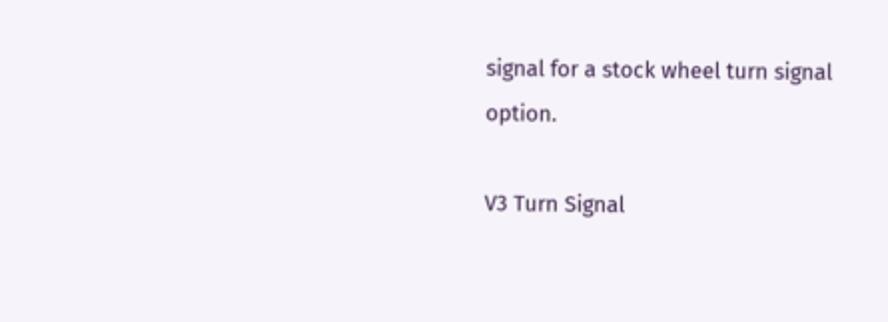signal for a stock wheel turn signal option.

V3 Turn Signal